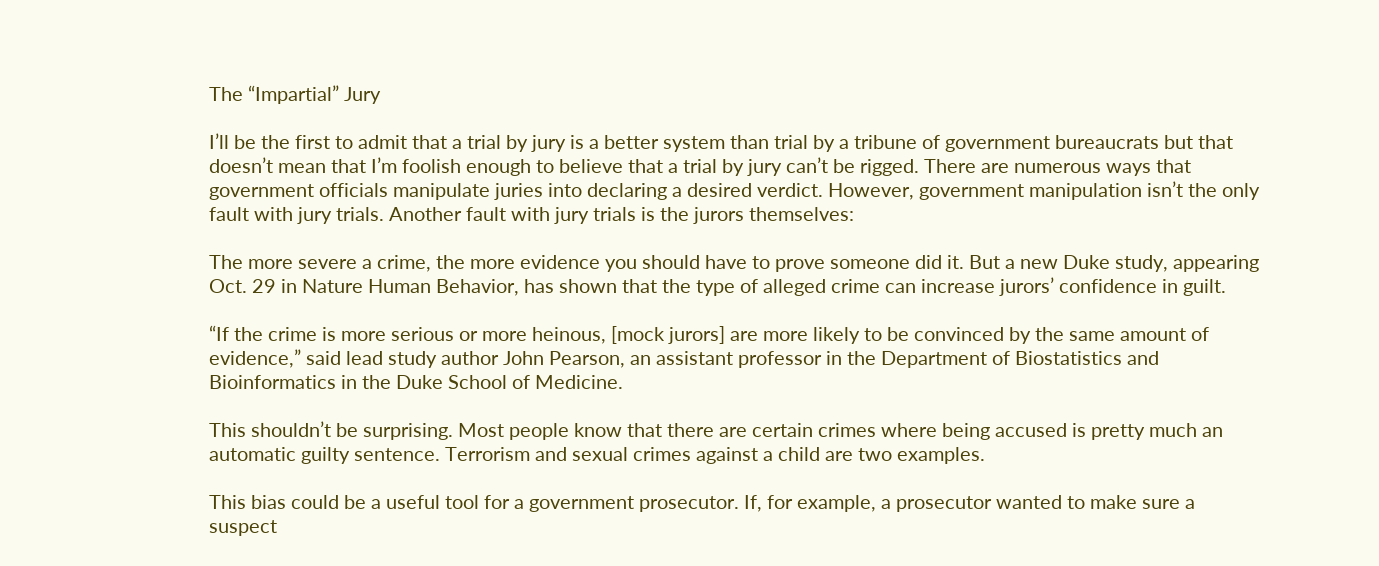The “Impartial” Jury

I’ll be the first to admit that a trial by jury is a better system than trial by a tribune of government bureaucrats but that doesn’t mean that I’m foolish enough to believe that a trial by jury can’t be rigged. There are numerous ways that government officials manipulate juries into declaring a desired verdict. However, government manipulation isn’t the only fault with jury trials. Another fault with jury trials is the jurors themselves:

The more severe a crime, the more evidence you should have to prove someone did it. But a new Duke study, appearing Oct. 29 in Nature Human Behavior, has shown that the type of alleged crime can increase jurors’ confidence in guilt.

“If the crime is more serious or more heinous, [mock jurors] are more likely to be convinced by the same amount of evidence,” said lead study author John Pearson, an assistant professor in the Department of Biostatistics and Bioinformatics in the Duke School of Medicine.

This shouldn’t be surprising. Most people know that there are certain crimes where being accused is pretty much an automatic guilty sentence. Terrorism and sexual crimes against a child are two examples.

This bias could be a useful tool for a government prosecutor. If, for example, a prosecutor wanted to make sure a suspect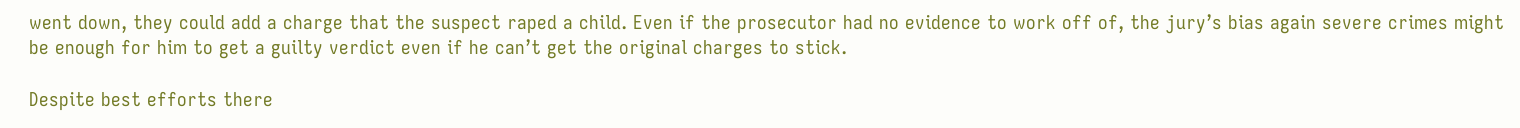went down, they could add a charge that the suspect raped a child. Even if the prosecutor had no evidence to work off of, the jury’s bias again severe crimes might be enough for him to get a guilty verdict even if he can’t get the original charges to stick.

Despite best efforts there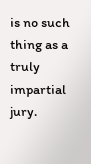is no such thing as a truly impartial jury.